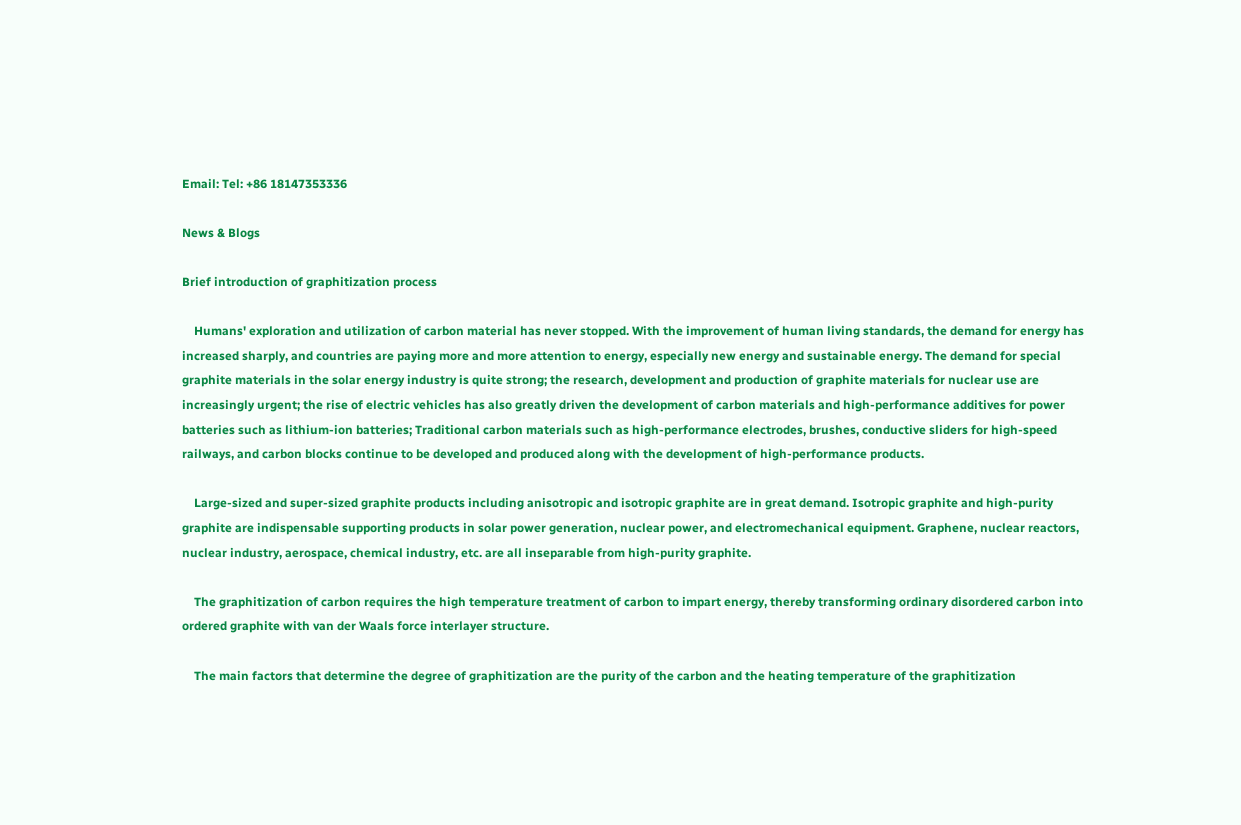Email: Tel: +86 18147353336

News & Blogs

Brief introduction of graphitization process

    Humans' exploration and utilization of carbon material has never stopped. With the improvement of human living standards, the demand for energy has increased sharply, and countries are paying more and more attention to energy, especially new energy and sustainable energy. The demand for special graphite materials in the solar energy industry is quite strong; the research, development and production of graphite materials for nuclear use are increasingly urgent; the rise of electric vehicles has also greatly driven the development of carbon materials and high-performance additives for power batteries such as lithium-ion batteries; Traditional carbon materials such as high-performance electrodes, brushes, conductive sliders for high-speed railways, and carbon blocks continue to be developed and produced along with the development of high-performance products.

    Large-sized and super-sized graphite products including anisotropic and isotropic graphite are in great demand. Isotropic graphite and high-purity graphite are indispensable supporting products in solar power generation, nuclear power, and electromechanical equipment. Graphene, nuclear reactors, nuclear industry, aerospace, chemical industry, etc. are all inseparable from high-purity graphite.

    The graphitization of carbon requires the high temperature treatment of carbon to impart energy, thereby transforming ordinary disordered carbon into ordered graphite with van der Waals force interlayer structure.

    The main factors that determine the degree of graphitization are the purity of the carbon and the heating temperature of the graphitization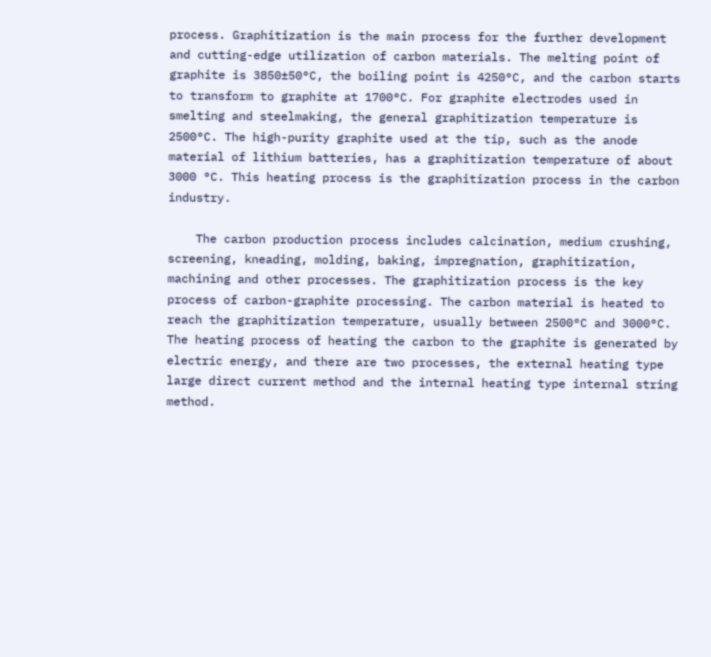process. Graphitization is the main process for the further development and cutting-edge utilization of carbon materials. The melting point of graphite is 3850±50°C, the boiling point is 4250°C, and the carbon starts to transform to graphite at 1700°C. For graphite electrodes used in smelting and steelmaking, the general graphitization temperature is 2500°C. The high-purity graphite used at the tip, such as the anode material of lithium batteries, has a graphitization temperature of about 3000 °C. This heating process is the graphitization process in the carbon industry.

    The carbon production process includes calcination, medium crushing, screening, kneading, molding, baking, impregnation, graphitization, machining and other processes. The graphitization process is the key process of carbon-graphite processing. The carbon material is heated to reach the graphitization temperature, usually between 2500°C and 3000°C. The heating process of heating the carbon to the graphite is generated by electric energy, and there are two processes, the external heating type large direct current method and the internal heating type internal string method.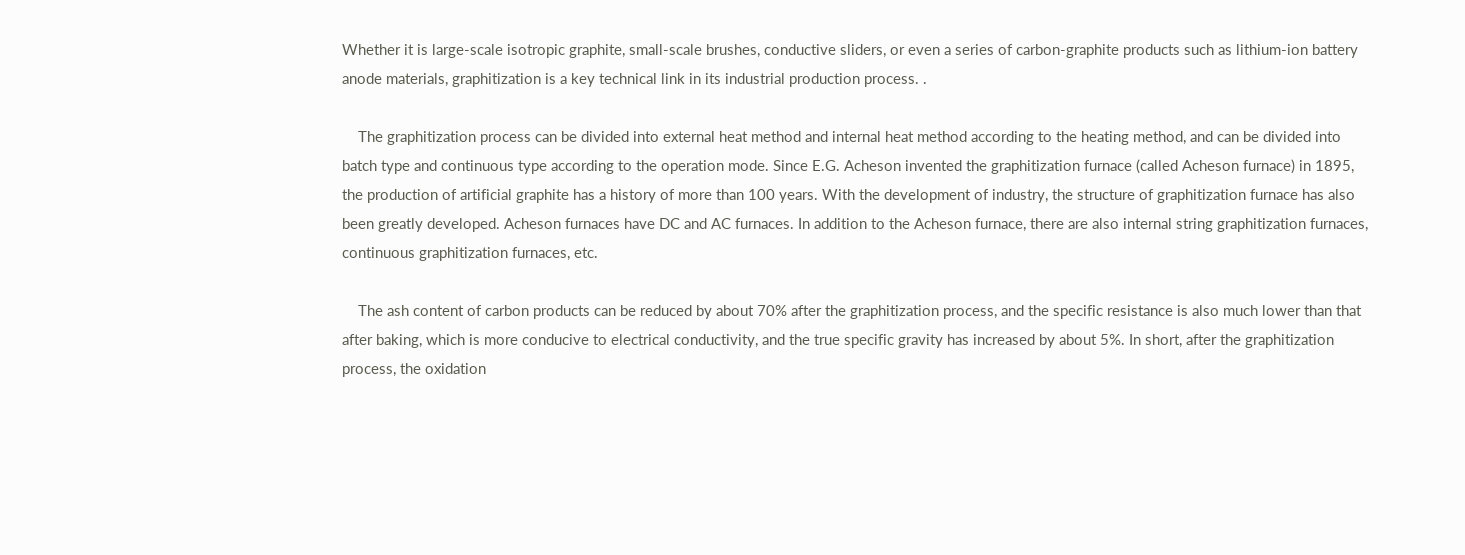Whether it is large-scale isotropic graphite, small-scale brushes, conductive sliders, or even a series of carbon-graphite products such as lithium-ion battery anode materials, graphitization is a key technical link in its industrial production process. .

    The graphitization process can be divided into external heat method and internal heat method according to the heating method, and can be divided into batch type and continuous type according to the operation mode. Since E.G. Acheson invented the graphitization furnace (called Acheson furnace) in 1895, the production of artificial graphite has a history of more than 100 years. With the development of industry, the structure of graphitization furnace has also been greatly developed. Acheson furnaces have DC and AC furnaces. In addition to the Acheson furnace, there are also internal string graphitization furnaces, continuous graphitization furnaces, etc.

    The ash content of carbon products can be reduced by about 70% after the graphitization process, and the specific resistance is also much lower than that after baking, which is more conducive to electrical conductivity, and the true specific gravity has increased by about 5%. In short, after the graphitization process, the oxidation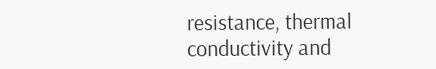resistance, thermal conductivity and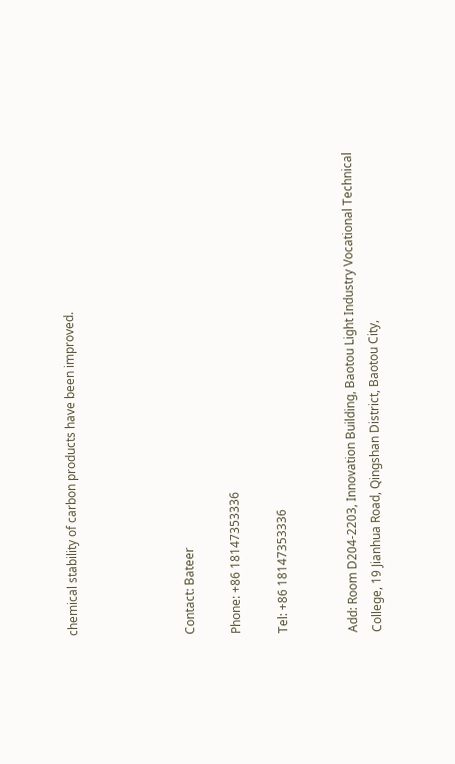chemical stability of carbon products have been improved.




Contact: Bateer

Phone: +86 18147353336

Tel: +86 18147353336


Add: Room D204-2203, Innovation Building, Baotou Light Industry Vocational Technical College, 19 Jianhua Road, Qingshan District, Baotou City,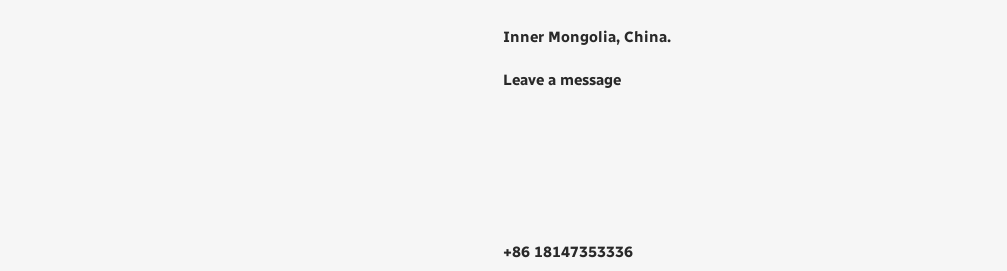Inner Mongolia, China.

Leave a message







+86 18147353336